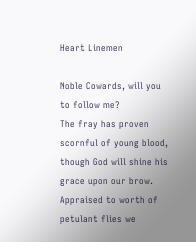Heart Linemen

Noble Cowards, will you to follow me?
The fray has proven scornful of young blood,
though God will shine his grace upon our brow.
Appraised to worth of petulant flies we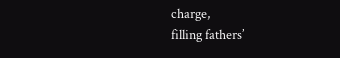charge,
filling fathers’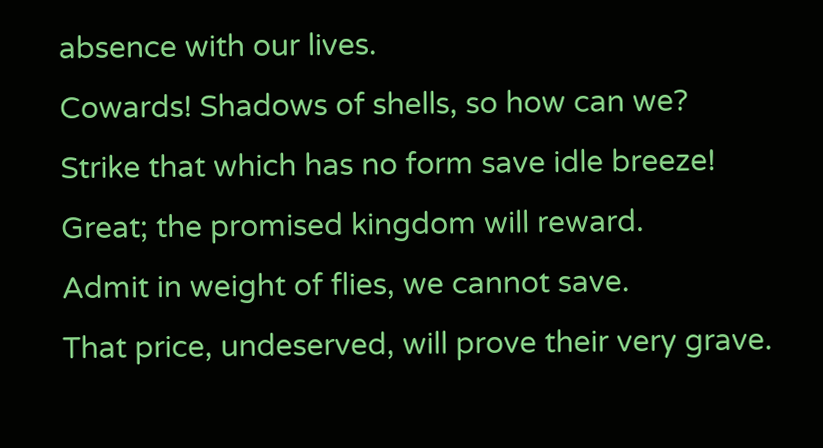absence with our lives.
Cowards! Shadows of shells, so how can we?
Strike that which has no form save idle breeze!
Great; the promised kingdom will reward.
Admit in weight of flies, we cannot save.
That price, undeserved, will prove their very grave.